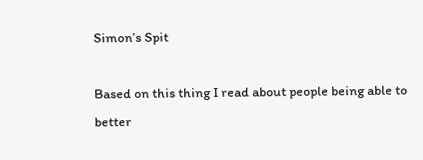Simon’s Spit

Based on this thing I read about people being able to better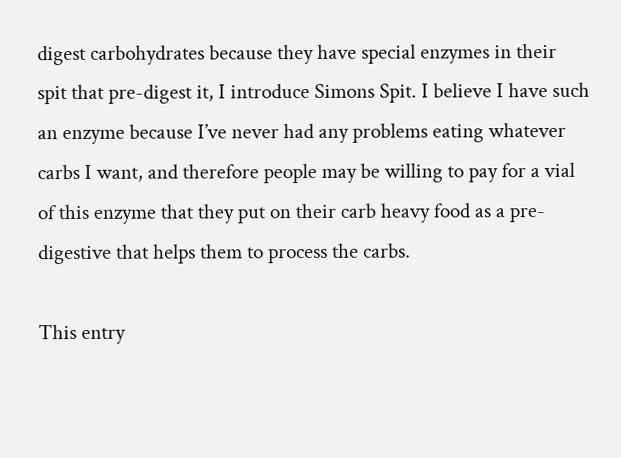digest carbohydrates because they have special enzymes in their spit that pre-digest it, I introduce Simons Spit. I believe I have such an enzyme because I’ve never had any problems eating whatever carbs I want, and therefore people may be willing to pay for a vial of this enzyme that they put on their carb heavy food as a pre-digestive that helps them to process the carbs.

This entry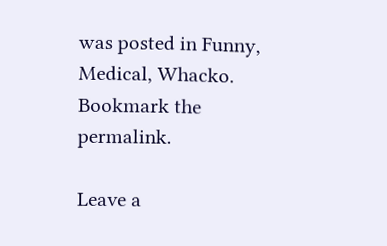was posted in Funny, Medical, Whacko. Bookmark the permalink.

Leave a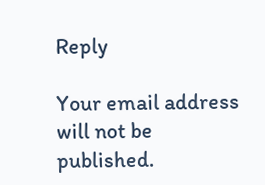Reply

Your email address will not be published.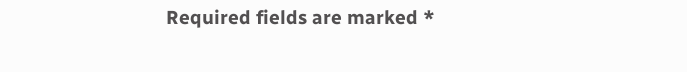Required fields are marked *